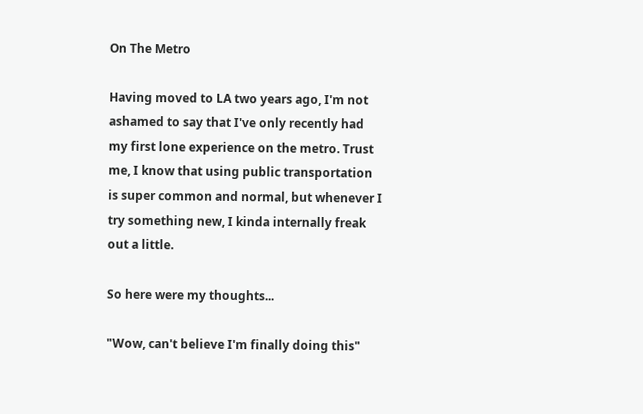On The Metro

Having moved to LA two years ago, I'm not ashamed to say that I've only recently had my first lone experience on the metro. Trust me, I know that using public transportation is super common and normal, but whenever I try something new, I kinda internally freak out a little.

So here were my thoughts...

"Wow, can't believe I'm finally doing this"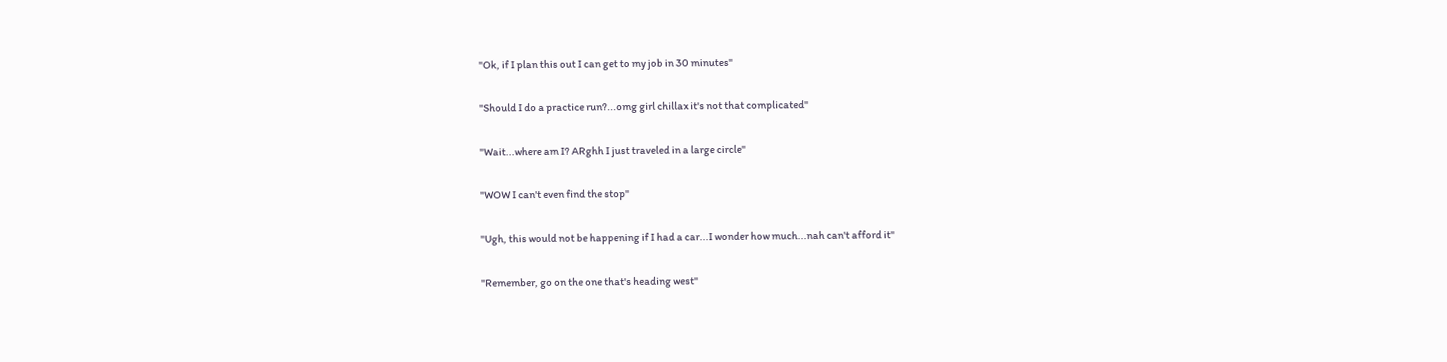"Ok, if I plan this out I can get to my job in 30 minutes"

"Should I do a practice run?...omg girl chillax it's not that complicated"

"Wait...where am I? ARghh I just traveled in a large circle"

"WOW I can't even find the stop"

"Ugh, this would not be happening if I had a car...I wonder how much...nah can't afford it"

"Remember, go on the one that's heading west"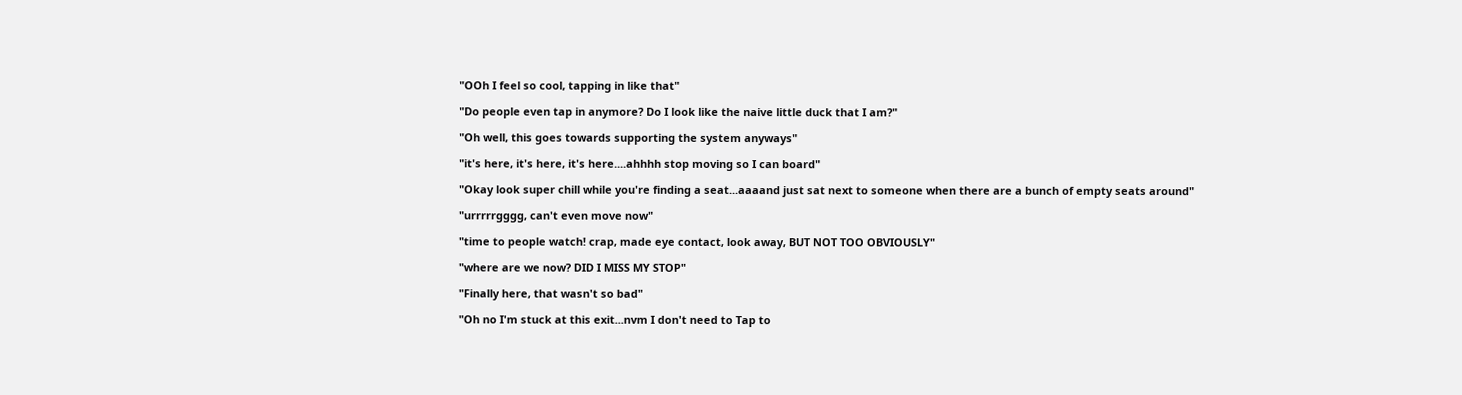"OOh I feel so cool, tapping in like that"

"Do people even tap in anymore? Do I look like the naive little duck that I am?"

"Oh well, this goes towards supporting the system anyways"

"it's here, it's here, it's here....ahhhh stop moving so I can board"

"Okay look super chill while you're finding a seat...aaaand just sat next to someone when there are a bunch of empty seats around"

"urrrrrgggg, can't even move now"

"time to people watch! crap, made eye contact, look away, BUT NOT TOO OBVIOUSLY"

"where are we now? DID I MISS MY STOP"

"Finally here, that wasn't so bad"

"Oh no I'm stuck at this exit...nvm I don't need to Tap to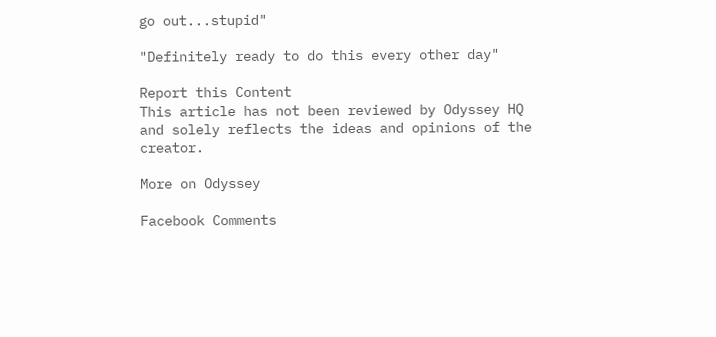go out...stupid"

"Definitely ready to do this every other day"

Report this Content
This article has not been reviewed by Odyssey HQ and solely reflects the ideas and opinions of the creator.

More on Odyssey

Facebook Comments